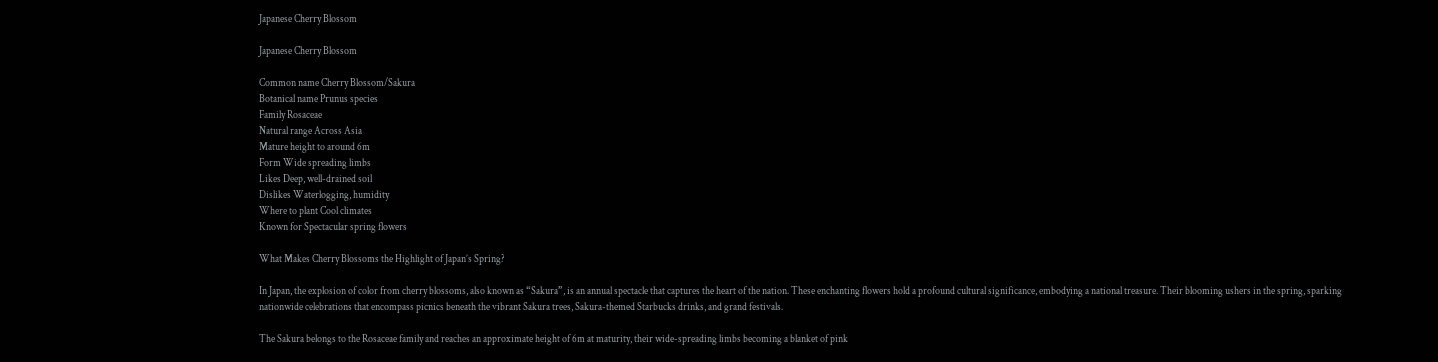Japanese Cherry Blossom

Japanese Cherry Blossom

Common name Cherry Blossom/Sakura
Botanical name Prunus species
Family Rosaceae
Natural range Across Asia
Mature height to around 6m
Form Wide spreading limbs
Likes Deep, well-drained soil
Dislikes Waterlogging, humidity
Where to plant Cool climates
Known for Spectacular spring flowers

What Makes Cherry Blossoms the Highlight of Japan’s Spring?

In Japan, the explosion of color from cherry blossoms, also known as “Sakura”, is an annual spectacle that captures the heart of the nation. These enchanting flowers hold a profound cultural significance, embodying a national treasure. Their blooming ushers in the spring, sparking nationwide celebrations that encompass picnics beneath the vibrant Sakura trees, Sakura-themed Starbucks drinks, and grand festivals.

The Sakura belongs to the Rosaceae family and reaches an approximate height of 6m at maturity, their wide-spreading limbs becoming a blanket of pink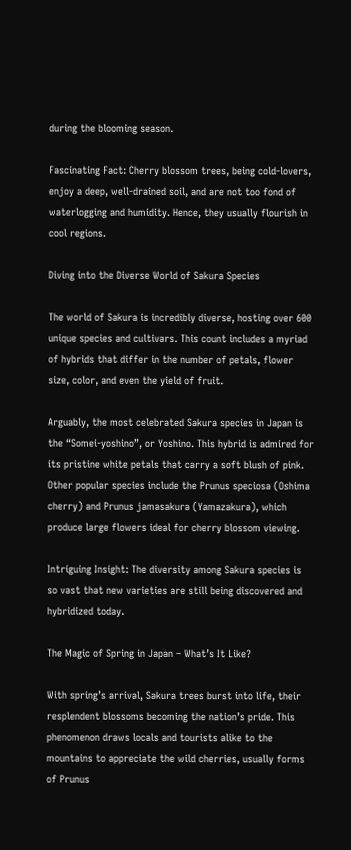during the blooming season.

Fascinating Fact: Cherry blossom trees, being cold-lovers, enjoy a deep, well-drained soil, and are not too fond of waterlogging and humidity. Hence, they usually flourish in cool regions.

Diving into the Diverse World of Sakura Species

The world of Sakura is incredibly diverse, hosting over 600 unique species and cultivars. This count includes a myriad of hybrids that differ in the number of petals, flower size, color, and even the yield of fruit.

Arguably, the most celebrated Sakura species in Japan is the “Somei-yoshino”, or Yoshino. This hybrid is admired for its pristine white petals that carry a soft blush of pink. Other popular species include the Prunus speciosa (Oshima cherry) and Prunus jamasakura (Yamazakura), which produce large flowers ideal for cherry blossom viewing.

Intriguing Insight: The diversity among Sakura species is so vast that new varieties are still being discovered and hybridized today.

The Magic of Spring in Japan – What’s It Like?

With spring’s arrival, Sakura trees burst into life, their resplendent blossoms becoming the nation’s pride. This phenomenon draws locals and tourists alike to the mountains to appreciate the wild cherries, usually forms of Prunus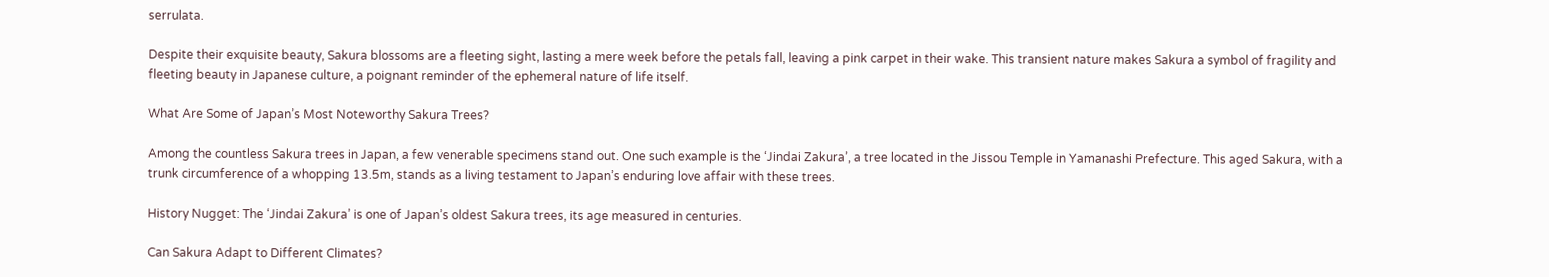serrulata.

Despite their exquisite beauty, Sakura blossoms are a fleeting sight, lasting a mere week before the petals fall, leaving a pink carpet in their wake. This transient nature makes Sakura a symbol of fragility and fleeting beauty in Japanese culture, a poignant reminder of the ephemeral nature of life itself.

What Are Some of Japan’s Most Noteworthy Sakura Trees?

Among the countless Sakura trees in Japan, a few venerable specimens stand out. One such example is the ‘Jindai Zakura’, a tree located in the Jissou Temple in Yamanashi Prefecture. This aged Sakura, with a trunk circumference of a whopping 13.5m, stands as a living testament to Japan’s enduring love affair with these trees.

History Nugget: The ‘Jindai Zakura’ is one of Japan’s oldest Sakura trees, its age measured in centuries.

Can Sakura Adapt to Different Climates?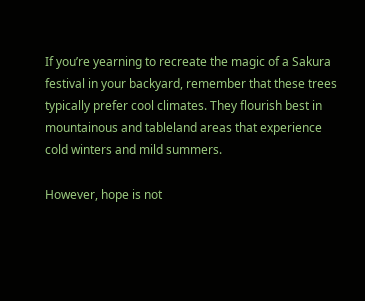If you’re yearning to recreate the magic of a Sakura festival in your backyard, remember that these trees typically prefer cool climates. They flourish best in mountainous and tableland areas that experience cold winters and mild summers.

However, hope is not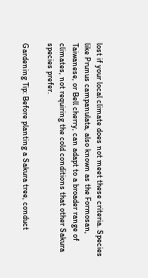lost if your local climate does not meet these criteria. Species like Prunus campanulata, also known as the Formosan, Taiwanese, or Bell cherry, can adapt to a broader range of climates, not requiring the cold conditions that other Sakura species prefer.

Gardening Tip: Before planting a Sakura tree, conduct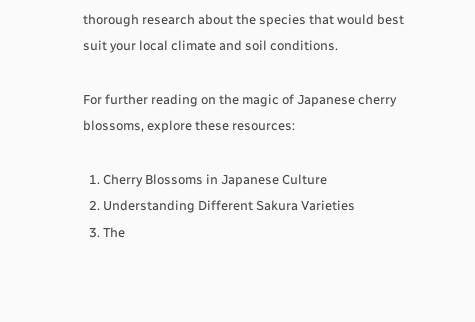thorough research about the species that would best suit your local climate and soil conditions.

For further reading on the magic of Japanese cherry blossoms, explore these resources:

  1. Cherry Blossoms in Japanese Culture
  2. Understanding Different Sakura Varieties
  3. The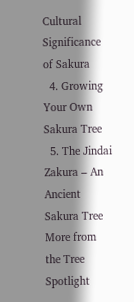Cultural Significance of Sakura
  4. Growing Your Own Sakura Tree
  5. The Jindai Zakura – An Ancient Sakura Tree
More from the Tree Spotlight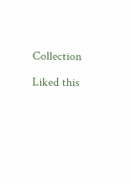Collection

Liked this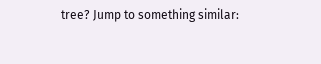tree? Jump to something similar: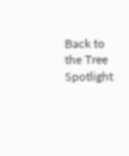Back to the Tree Spotlight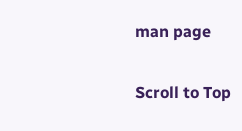man page

Scroll to Top